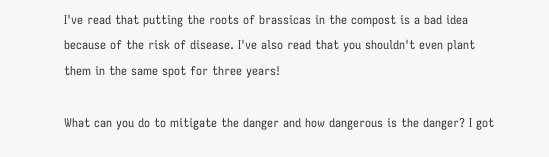I've read that putting the roots of brassicas in the compost is a bad idea because of the risk of disease. I've also read that you shouldn't even plant them in the same spot for three years!

What can you do to mitigate the danger and how dangerous is the danger? I got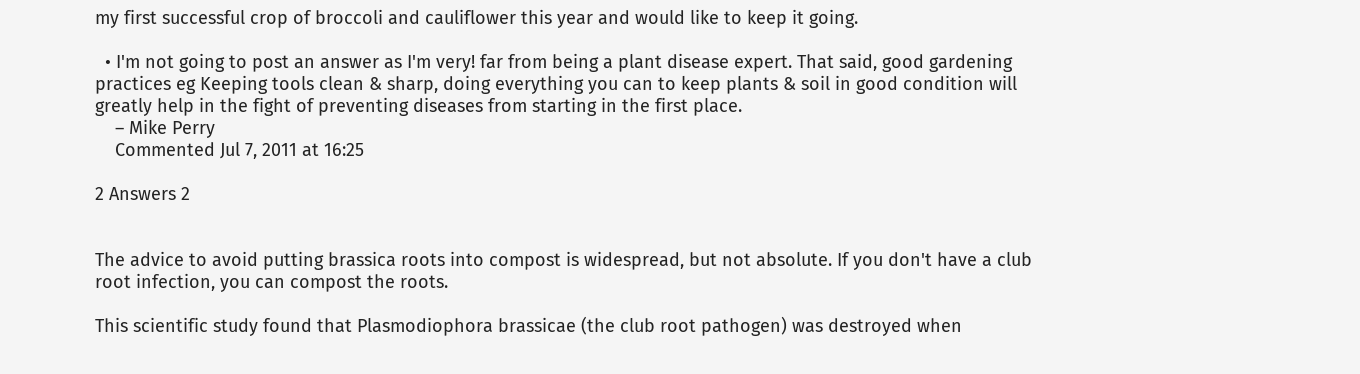my first successful crop of broccoli and cauliflower this year and would like to keep it going.

  • I'm not going to post an answer as I'm very! far from being a plant disease expert. That said, good gardening practices eg Keeping tools clean & sharp, doing everything you can to keep plants & soil in good condition will greatly help in the fight of preventing diseases from starting in the first place.
    – Mike Perry
    Commented Jul 7, 2011 at 16:25

2 Answers 2


The advice to avoid putting brassica roots into compost is widespread, but not absolute. If you don't have a club root infection, you can compost the roots.

This scientific study found that Plasmodiophora brassicae (the club root pathogen) was destroyed when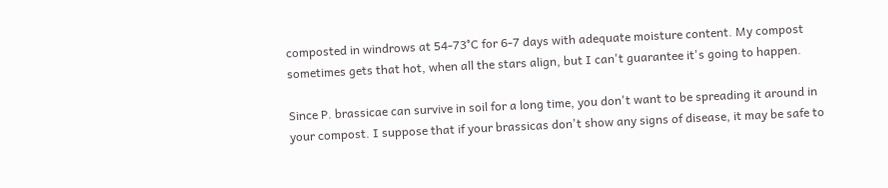composted in windrows at 54-73°C for 6-7 days with adequate moisture content. My compost sometimes gets that hot, when all the stars align, but I can't guarantee it's going to happen.

Since P. brassicae can survive in soil for a long time, you don't want to be spreading it around in your compost. I suppose that if your brassicas don't show any signs of disease, it may be safe to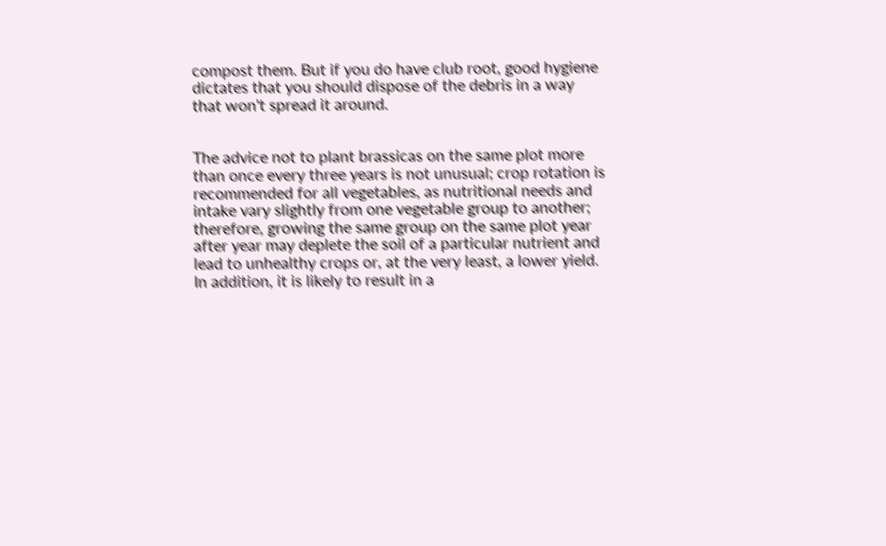compost them. But if you do have club root, good hygiene dictates that you should dispose of the debris in a way that won't spread it around.


The advice not to plant brassicas on the same plot more than once every three years is not unusual; crop rotation is recommended for all vegetables, as nutritional needs and intake vary slightly from one vegetable group to another; therefore, growing the same group on the same plot year after year may deplete the soil of a particular nutrient and lead to unhealthy crops or, at the very least, a lower yield. In addition, it is likely to result in a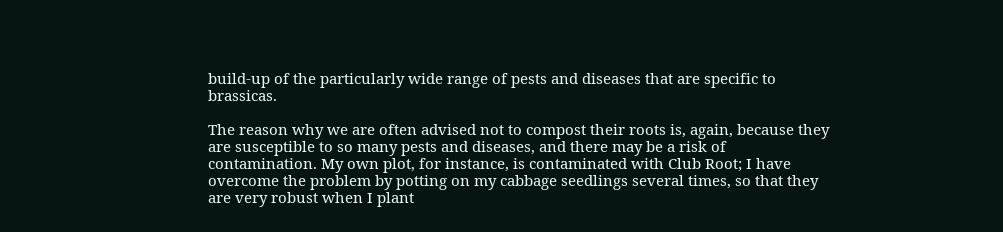build-up of the particularly wide range of pests and diseases that are specific to brassicas.

The reason why we are often advised not to compost their roots is, again, because they are susceptible to so many pests and diseases, and there may be a risk of contamination. My own plot, for instance, is contaminated with Club Root; I have overcome the problem by potting on my cabbage seedlings several times, so that they are very robust when I plant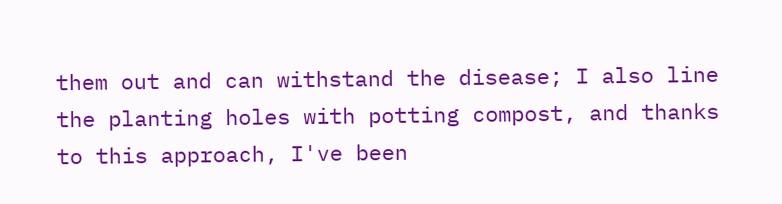them out and can withstand the disease; I also line the planting holes with potting compost, and thanks to this approach, I've been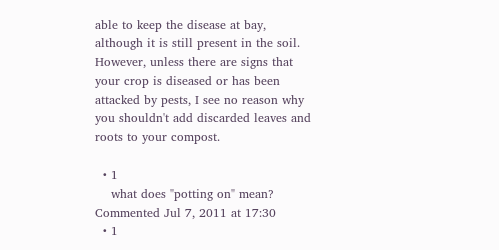able to keep the disease at bay, although it is still present in the soil. However, unless there are signs that your crop is diseased or has been attacked by pests, I see no reason why you shouldn't add discarded leaves and roots to your compost.

  • 1
    what does "potting on" mean? Commented Jul 7, 2011 at 17:30
  • 1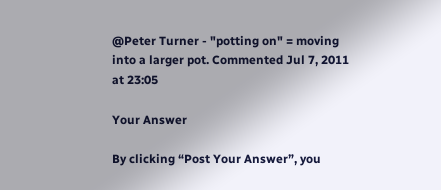@Peter Turner - "potting on" = moving into a larger pot. Commented Jul 7, 2011 at 23:05

Your Answer

By clicking “Post Your Answer”, you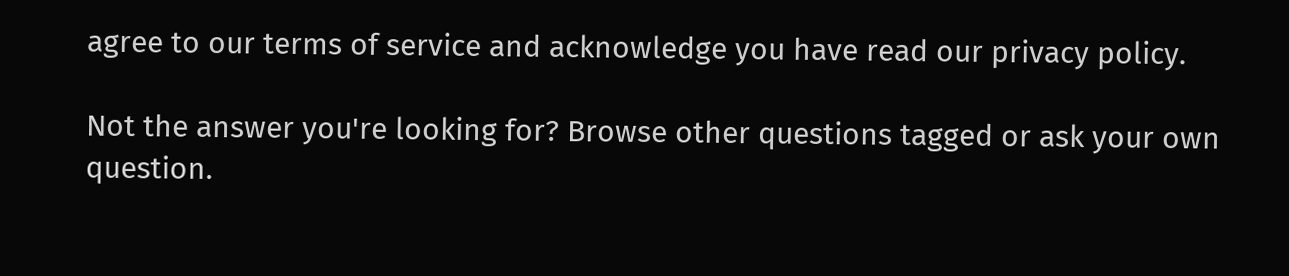agree to our terms of service and acknowledge you have read our privacy policy.

Not the answer you're looking for? Browse other questions tagged or ask your own question.